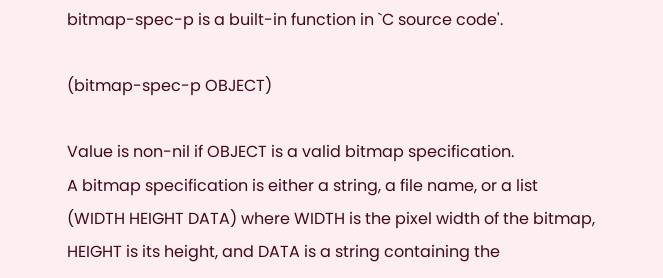bitmap-spec-p is a built-in function in `C source code'.

(bitmap-spec-p OBJECT)

Value is non-nil if OBJECT is a valid bitmap specification.
A bitmap specification is either a string, a file name, or a list
(WIDTH HEIGHT DATA) where WIDTH is the pixel width of the bitmap,
HEIGHT is its height, and DATA is a string containing the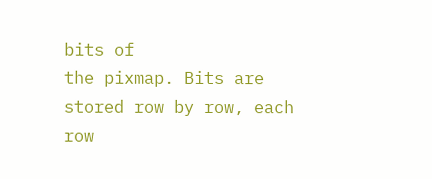bits of
the pixmap. Bits are stored row by row, each row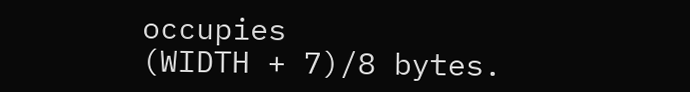occupies
(WIDTH + 7)/8 bytes.